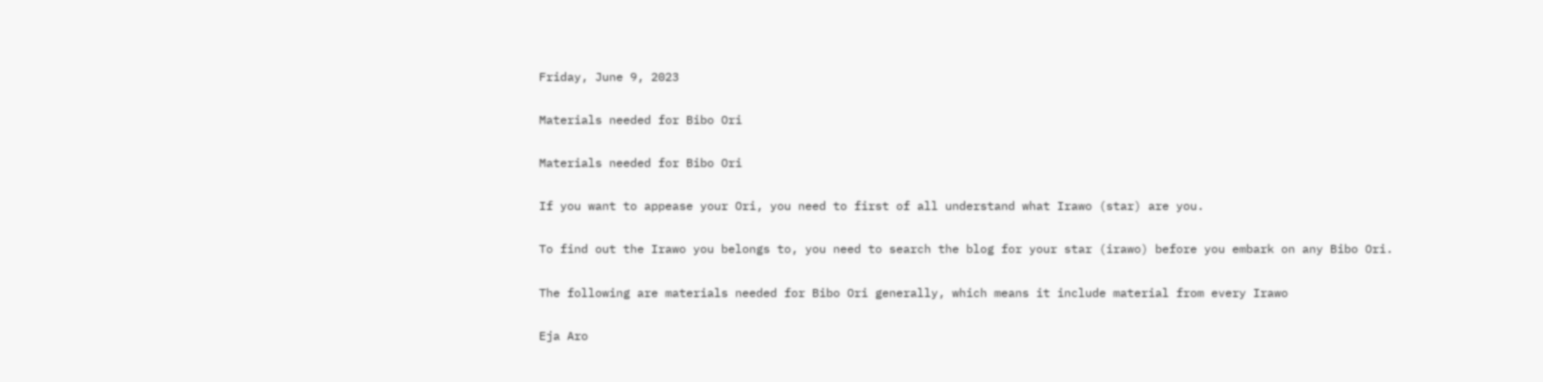Friday, June 9, 2023

Materials needed for Bibo Ori

Materials needed for Bibo Ori

If you want to appease your Ori, you need to first of all understand what Irawo (star) are you.

To find out the Irawo you belongs to, you need to search the blog for your star (irawo) before you embark on any Bibo Ori.

The following are materials needed for Bibo Ori generally, which means it include material from every Irawo

Eja Aro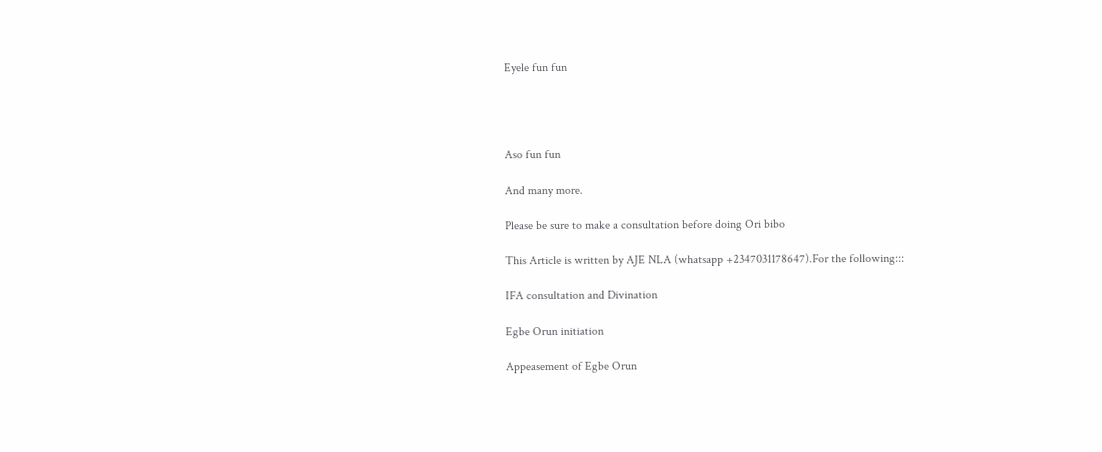Eyele fun fun




Aso fun fun

And many more.

Please be sure to make a consultation before doing Ori bibo

This Article is written by AJE NLA (whatsapp +2347031178647).For the following:::

IFA consultation and Divination

Egbe Orun initiation

Appeasement of Egbe Orun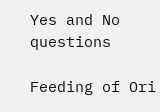Yes and No questions

Feeding of Ori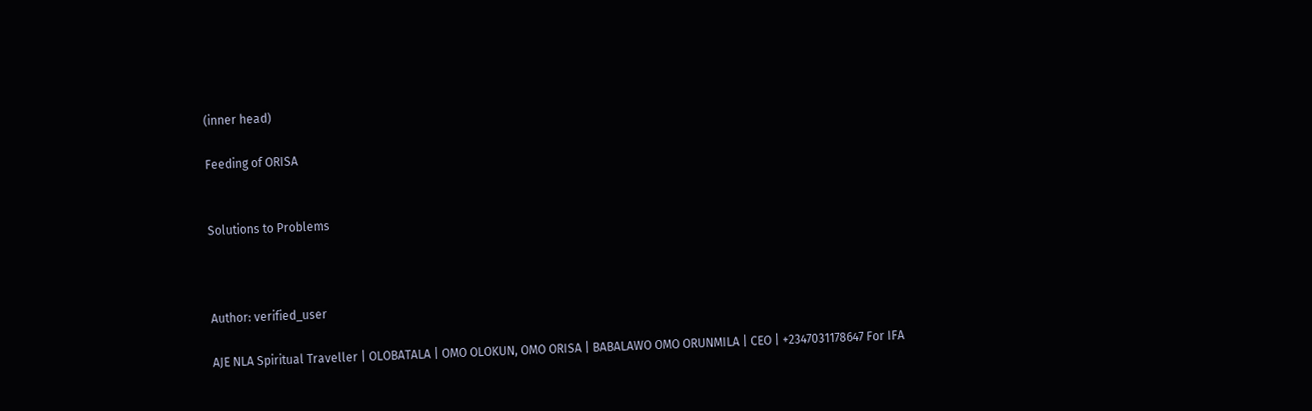(inner head)

Feeding of ORISA


Solutions to Problems



Author: verified_user

AJE NLA Spiritual Traveller | OLOBATALA | OMO OLOKUN, OMO ORISA | BABALAWO OMO ORUNMILA | CEO | +2347031178647 For IFA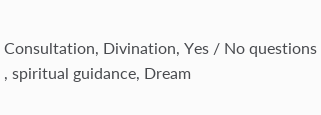Consultation, Divination, Yes / No questions , spiritual guidance, Dream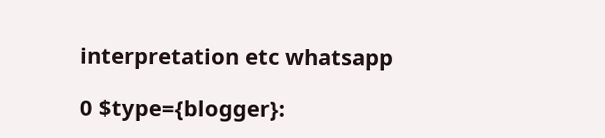interpretation etc whatsapp

0 $type={blogger}: